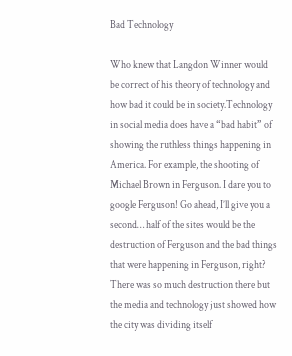Bad Technology

Who knew that Langdon Winner would be correct of his theory of technology and how bad it could be in society.Technology in social media does have a “bad habit” of showing the ruthless things happening in America. For example, the shooting of Michael Brown in Ferguson. I dare you to google Ferguson! Go ahead, I’ll give you a second… half of the sites would be the destruction of Ferguson and the bad things that were happening in Ferguson, right? There was so much destruction there but the media and technology just showed how the city was dividing itself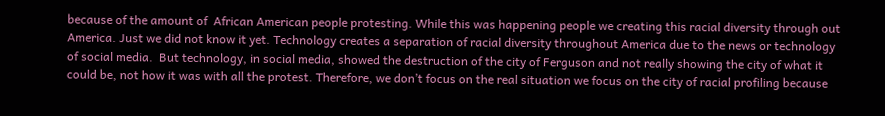because of the amount of  African American people protesting. While this was happening people we creating this racial diversity through out America. Just we did not know it yet. Technology creates a separation of racial diversity throughout America due to the news or technology of social media.  But technology, in social media, showed the destruction of the city of Ferguson and not really showing the city of what it could be, not how it was with all the protest. Therefore, we don’t focus on the real situation we focus on the city of racial profiling because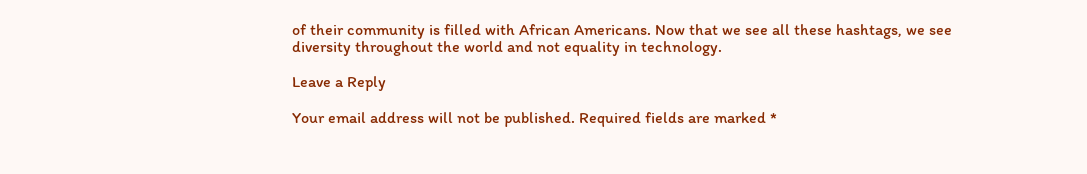of their community is filled with African Americans. Now that we see all these hashtags, we see diversity throughout the world and not equality in technology.

Leave a Reply

Your email address will not be published. Required fields are marked *